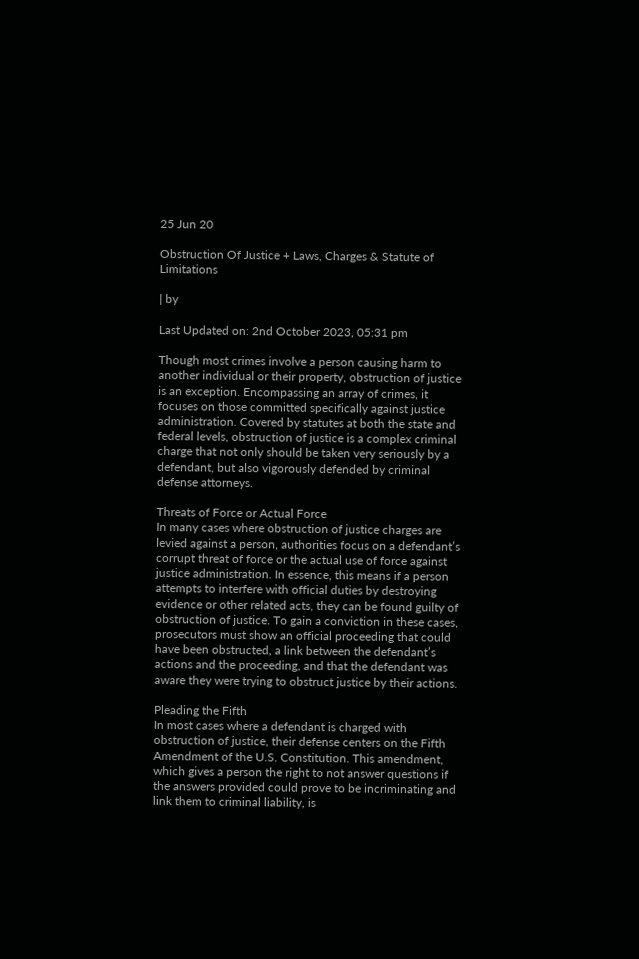25 Jun 20

Obstruction Of Justice + Laws, Charges & Statute of Limitations

| by

Last Updated on: 2nd October 2023, 05:31 pm

Though most crimes involve a person causing harm to another individual or their property, obstruction of justice is an exception. Encompassing an array of crimes, it focuses on those committed specifically against justice administration. Covered by statutes at both the state and federal levels, obstruction of justice is a complex criminal charge that not only should be taken very seriously by a defendant, but also vigorously defended by criminal defense attorneys.

Threats of Force or Actual Force
In many cases where obstruction of justice charges are levied against a person, authorities focus on a defendant’s corrupt threat of force or the actual use of force against justice administration. In essence, this means if a person attempts to interfere with official duties by destroying evidence or other related acts, they can be found guilty of obstruction of justice. To gain a conviction in these cases, prosecutors must show an official proceeding that could have been obstructed, a link between the defendant’s actions and the proceeding, and that the defendant was aware they were trying to obstruct justice by their actions.

Pleading the Fifth
In most cases where a defendant is charged with obstruction of justice, their defense centers on the Fifth Amendment of the U.S. Constitution. This amendment, which gives a person the right to not answer questions if the answers provided could prove to be incriminating and link them to criminal liability, is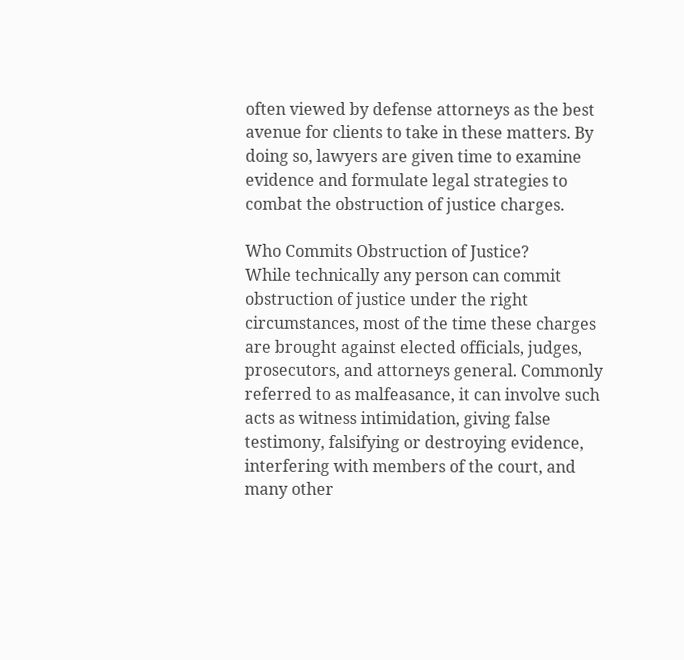often viewed by defense attorneys as the best avenue for clients to take in these matters. By doing so, lawyers are given time to examine evidence and formulate legal strategies to combat the obstruction of justice charges.

Who Commits Obstruction of Justice?
While technically any person can commit obstruction of justice under the right circumstances, most of the time these charges are brought against elected officials, judges, prosecutors, and attorneys general. Commonly referred to as malfeasance, it can involve such acts as witness intimidation, giving false testimony, falsifying or destroying evidence, interfering with members of the court, and many other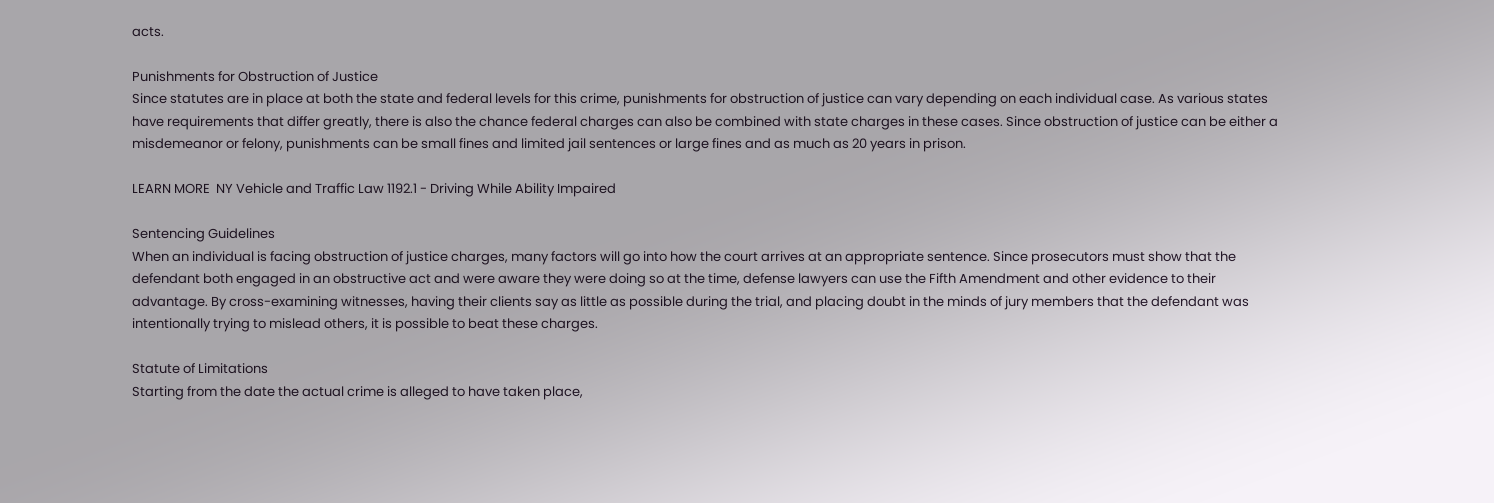acts.

Punishments for Obstruction of Justice
Since statutes are in place at both the state and federal levels for this crime, punishments for obstruction of justice can vary depending on each individual case. As various states have requirements that differ greatly, there is also the chance federal charges can also be combined with state charges in these cases. Since obstruction of justice can be either a misdemeanor or felony, punishments can be small fines and limited jail sentences or large fines and as much as 20 years in prison.

LEARN MORE  NY Vehicle and Traffic Law 1192.1 - Driving While Ability Impaired

Sentencing Guidelines
When an individual is facing obstruction of justice charges, many factors will go into how the court arrives at an appropriate sentence. Since prosecutors must show that the defendant both engaged in an obstructive act and were aware they were doing so at the time, defense lawyers can use the Fifth Amendment and other evidence to their advantage. By cross-examining witnesses, having their clients say as little as possible during the trial, and placing doubt in the minds of jury members that the defendant was intentionally trying to mislead others, it is possible to beat these charges.

Statute of Limitations
Starting from the date the actual crime is alleged to have taken place,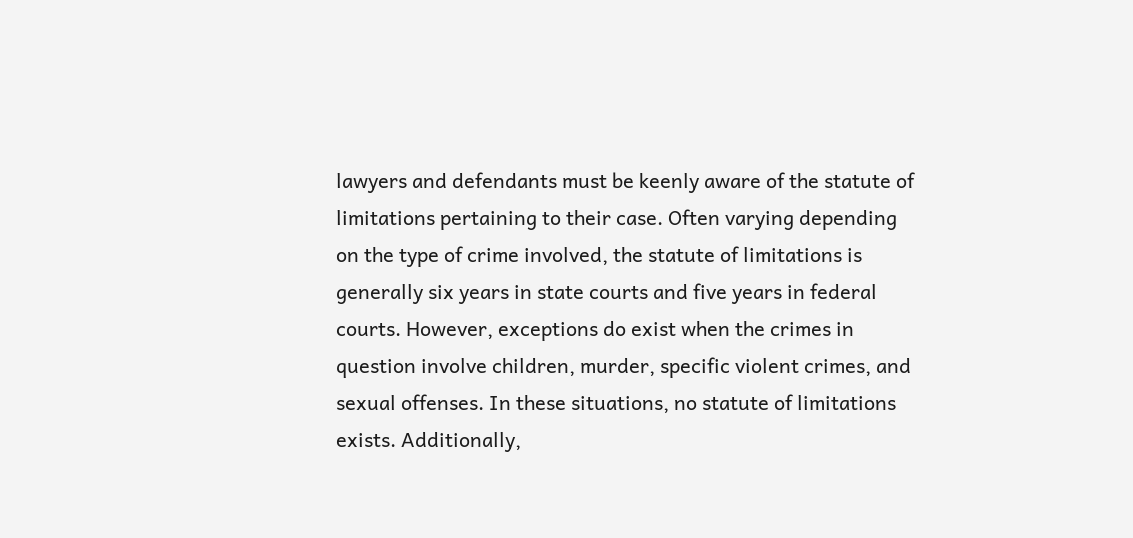lawyers and defendants must be keenly aware of the statute of limitations pertaining to their case. Often varying depending on the type of crime involved, the statute of limitations is generally six years in state courts and five years in federal courts. However, exceptions do exist when the crimes in question involve children, murder, specific violent crimes, and sexual offenses. In these situations, no statute of limitations exists. Additionally,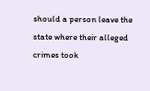should a person leave the state where their alleged crimes took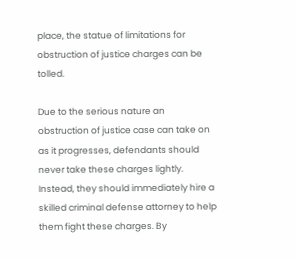place, the statue of limitations for obstruction of justice charges can be tolled.

Due to the serious nature an obstruction of justice case can take on as it progresses, defendants should never take these charges lightly. Instead, they should immediately hire a skilled criminal defense attorney to help them fight these charges. By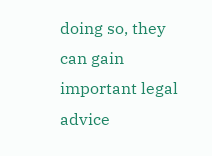doing so, they can gain important legal advice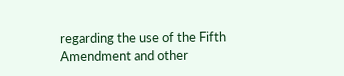regarding the use of the Fifth Amendment and other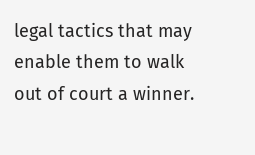legal tactics that may enable them to walk out of court a winner.